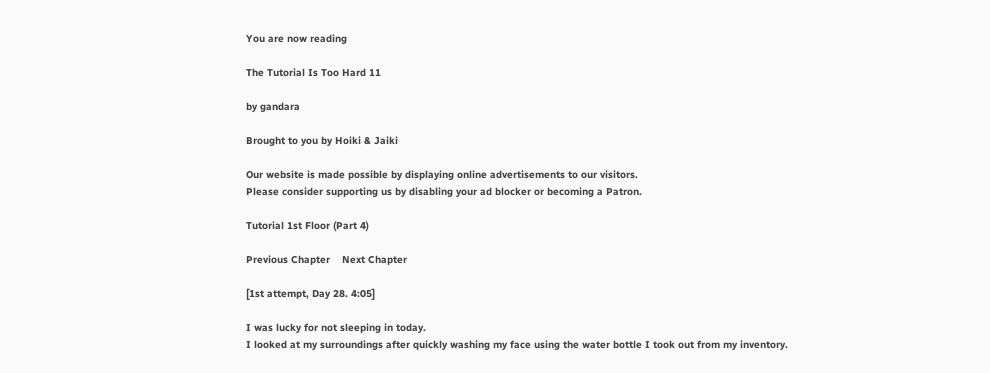You are now reading

The Tutorial Is Too Hard 11

by gandara

Brought to you by Hoiki & Jaiki

Our website is made possible by displaying online advertisements to our visitors.
Please consider supporting us by disabling your ad blocker or becoming a Patron.

Tutorial 1st Floor (Part 4)

Previous Chapter    Next Chapter

[1st attempt, Day 28. 4:05]

I was lucky for not sleeping in today.
I looked at my surroundings after quickly washing my face using the water bottle I took out from my inventory.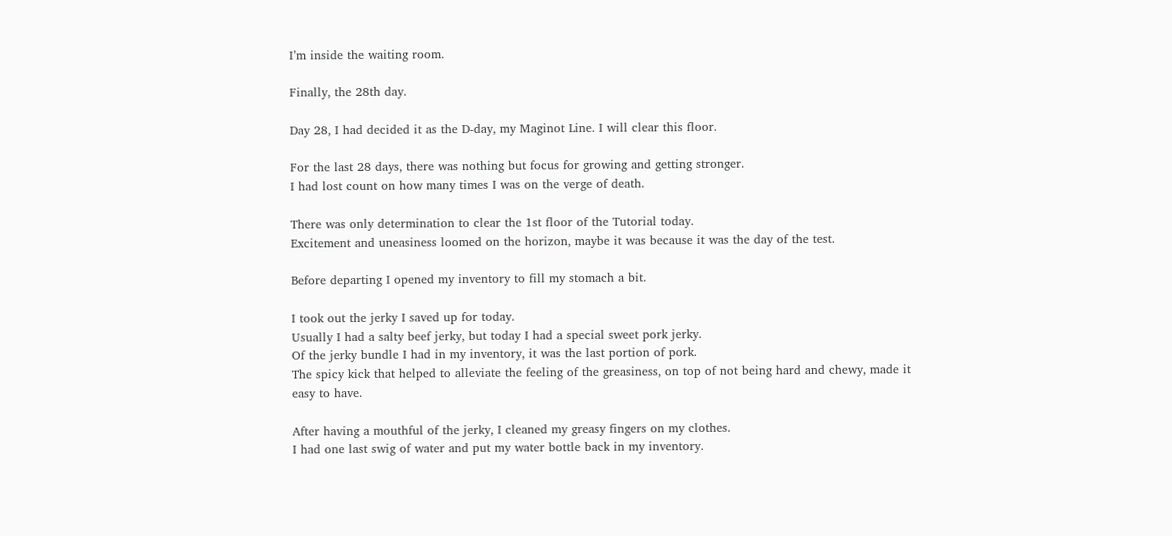I’m inside the waiting room.

Finally, the 28th day.

Day 28, I had decided it as the D-day, my Maginot Line. I will clear this floor.

For the last 28 days, there was nothing but focus for growing and getting stronger.
I had lost count on how many times I was on the verge of death.

There was only determination to clear the 1st floor of the Tutorial today.
Excitement and uneasiness loomed on the horizon, maybe it was because it was the day of the test.

Before departing I opened my inventory to fill my stomach a bit.

I took out the jerky I saved up for today.
Usually I had a salty beef jerky, but today I had a special sweet pork jerky.
Of the jerky bundle I had in my inventory, it was the last portion of pork.
The spicy kick that helped to alleviate the feeling of the greasiness, on top of not being hard and chewy, made it easy to have.

After having a mouthful of the jerky, I cleaned my greasy fingers on my clothes.
I had one last swig of water and put my water bottle back in my inventory.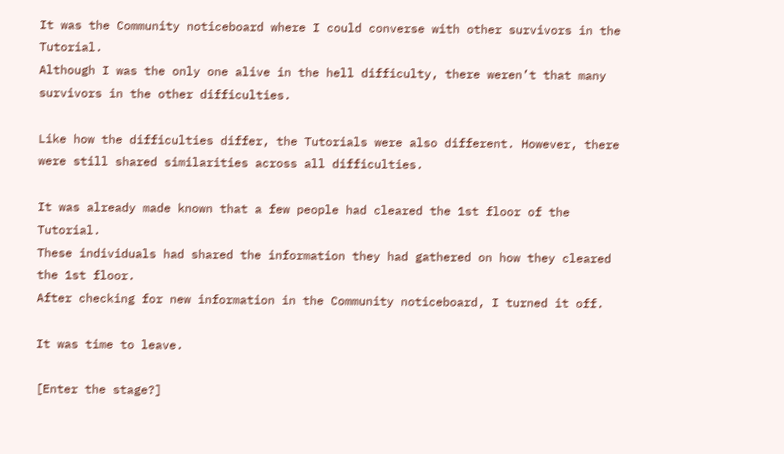It was the Community noticeboard where I could converse with other survivors in the Tutorial.
Although I was the only one alive in the hell difficulty, there weren’t that many survivors in the other difficulties.

Like how the difficulties differ, the Tutorials were also different. However, there were still shared similarities across all difficulties.

It was already made known that a few people had cleared the 1st floor of the Tutorial.
These individuals had shared the information they had gathered on how they cleared the 1st floor.
After checking for new information in the Community noticeboard, I turned it off.

It was time to leave.

[Enter the stage?]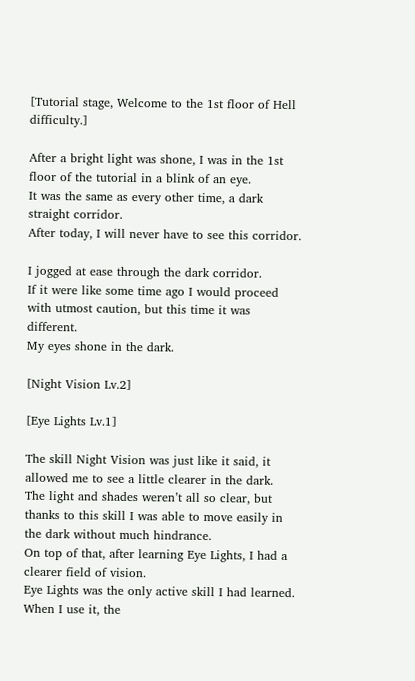[Tutorial stage, Welcome to the 1st floor of Hell difficulty.]

After a bright light was shone, I was in the 1st floor of the tutorial in a blink of an eye.
It was the same as every other time, a dark straight corridor.
After today, I will never have to see this corridor.

I jogged at ease through the dark corridor.
If it were like some time ago I would proceed with utmost caution, but this time it was different.
My eyes shone in the dark.

[Night Vision Lv.2]

[Eye Lights Lv.1]

The skill Night Vision was just like it said, it allowed me to see a little clearer in the dark.
The light and shades weren’t all so clear, but thanks to this skill I was able to move easily in the dark without much hindrance.
On top of that, after learning Eye Lights, I had a clearer field of vision.
Eye Lights was the only active skill I had learned.
When I use it, the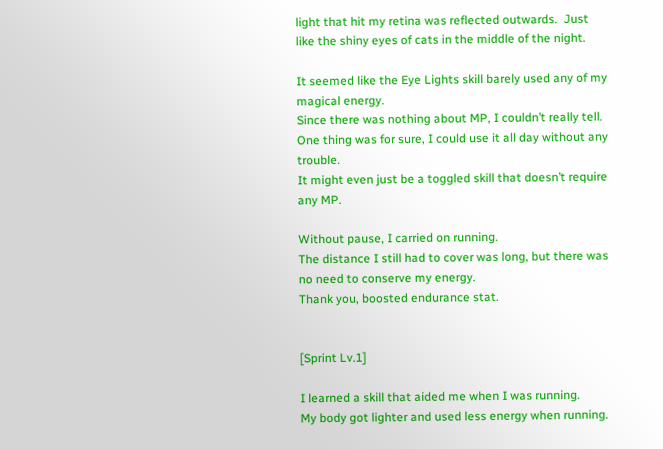light that hit my retina was reflected outwards.  Just like the shiny eyes of cats in the middle of the night.

It seemed like the Eye Lights skill barely used any of my magical energy.
Since there was nothing about MP, I couldn’t really tell.
One thing was for sure, I could use it all day without any trouble.
It might even just be a toggled skill that doesn’t require any MP.

Without pause, I carried on running.
The distance I still had to cover was long, but there was no need to conserve my energy.
Thank you, boosted endurance stat.


[Sprint Lv.1]

I learned a skill that aided me when I was running.
My body got lighter and used less energy when running.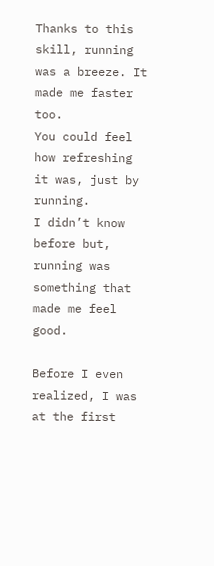Thanks to this skill, running was a breeze. It made me faster too.
You could feel how refreshing it was, just by running.
I didn’t know before but, running was something that made me feel good.

Before I even realized, I was at the first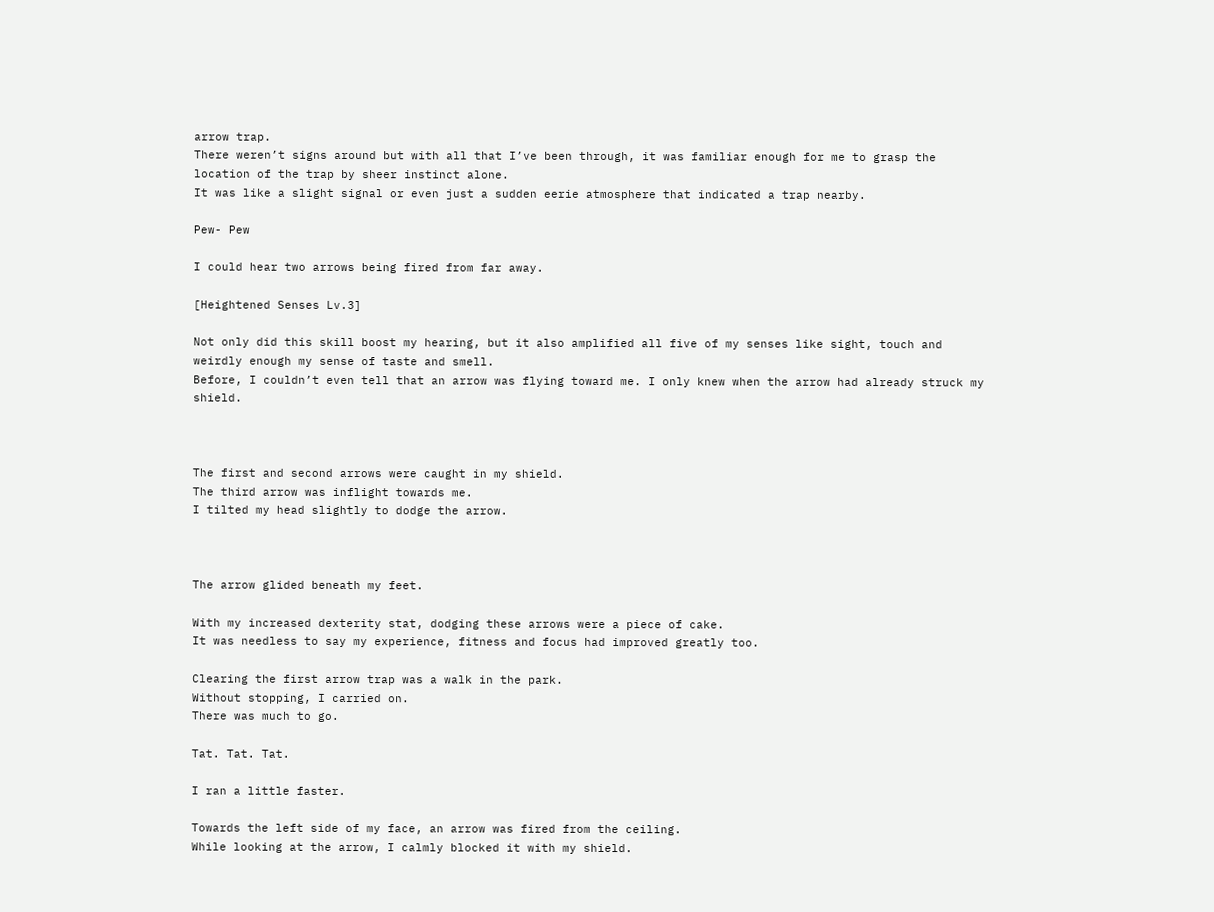arrow trap.
There weren’t signs around but with all that I’ve been through, it was familiar enough for me to grasp the location of the trap by sheer instinct alone.
It was like a slight signal or even just a sudden eerie atmosphere that indicated a trap nearby.

Pew- Pew

I could hear two arrows being fired from far away.

[Heightened Senses Lv.3]

Not only did this skill boost my hearing, but it also amplified all five of my senses like sight, touch and weirdly enough my sense of taste and smell.
Before, I couldn’t even tell that an arrow was flying toward me. I only knew when the arrow had already struck my shield.



The first and second arrows were caught in my shield.
The third arrow was inflight towards me.
I tilted my head slightly to dodge the arrow.



The arrow glided beneath my feet.

With my increased dexterity stat, dodging these arrows were a piece of cake.
It was needless to say my experience, fitness and focus had improved greatly too.

Clearing the first arrow trap was a walk in the park.
Without stopping, I carried on.
There was much to go.

Tat. Tat. Tat.

I ran a little faster.

Towards the left side of my face, an arrow was fired from the ceiling.
While looking at the arrow, I calmly blocked it with my shield.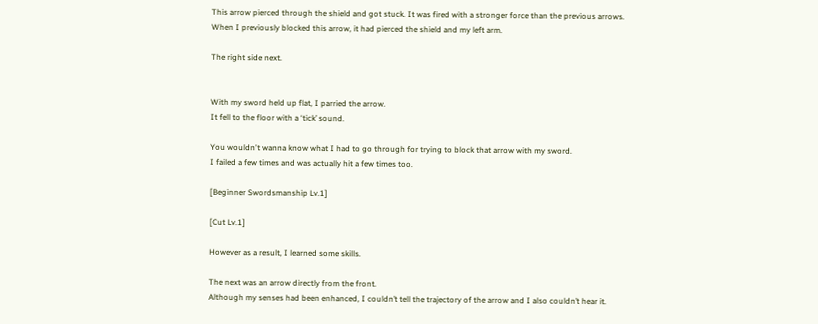This arrow pierced through the shield and got stuck. It was fired with a stronger force than the previous arrows.
When I previously blocked this arrow, it had pierced the shield and my left arm.

The right side next.


With my sword held up flat, I parried the arrow.
It fell to the floor with a ‘tick’ sound.

You wouldn't wanna know what I had to go through for trying to block that arrow with my sword.
I failed a few times and was actually hit a few times too.

[Beginner Swordsmanship Lv.1]

[Cut Lv.1]

However as a result, I learned some skills.

The next was an arrow directly from the front.
Although my senses had been enhanced, I couldn’t tell the trajectory of the arrow and I also couldn’t hear it.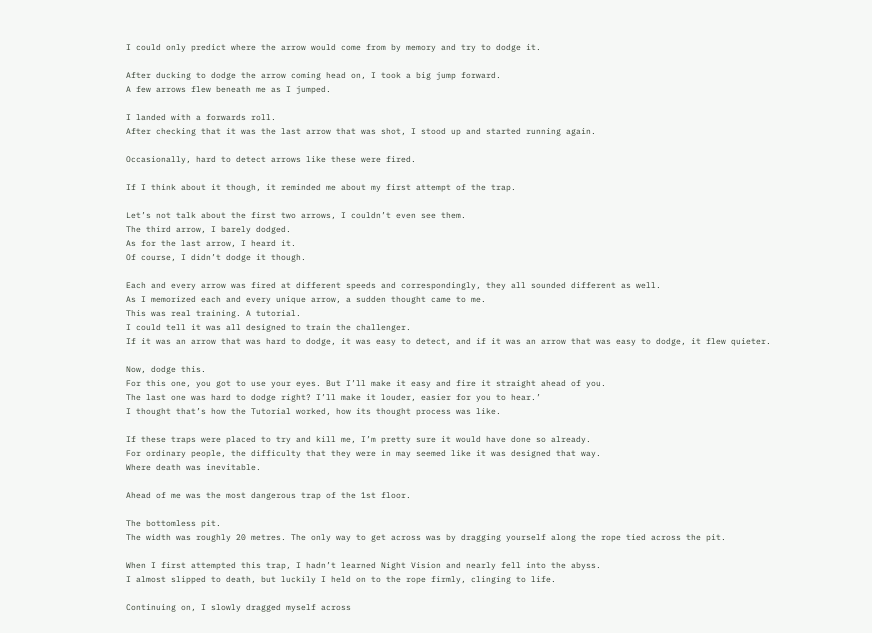I could only predict where the arrow would come from by memory and try to dodge it.

After ducking to dodge the arrow coming head on, I took a big jump forward.
A few arrows flew beneath me as I jumped.

I landed with a forwards roll.
After checking that it was the last arrow that was shot, I stood up and started running again.

Occasionally, hard to detect arrows like these were fired.

If I think about it though, it reminded me about my first attempt of the trap.

Let’s not talk about the first two arrows, I couldn’t even see them.
The third arrow, I barely dodged.
As for the last arrow, I heard it.
Of course, I didn’t dodge it though.

Each and every arrow was fired at different speeds and correspondingly, they all sounded different as well.
As I memorized each and every unique arrow, a sudden thought came to me.
This was real training. A tutorial.
I could tell it was all designed to train the challenger.
If it was an arrow that was hard to dodge, it was easy to detect, and if it was an arrow that was easy to dodge, it flew quieter.

Now, dodge this.
For this one, you got to use your eyes. But I’ll make it easy and fire it straight ahead of you.
The last one was hard to dodge right? I’ll make it louder, easier for you to hear.’
I thought that’s how the Tutorial worked, how its thought process was like.

If these traps were placed to try and kill me, I’m pretty sure it would have done so already.
For ordinary people, the difficulty that they were in may seemed like it was designed that way.
Where death was inevitable.

Ahead of me was the most dangerous trap of the 1st floor.

The bottomless pit.
The width was roughly 20 metres. The only way to get across was by dragging yourself along the rope tied across the pit.

When I first attempted this trap, I hadn’t learned Night Vision and nearly fell into the abyss.
I almost slipped to death, but luckily I held on to the rope firmly, clinging to life.

Continuing on, I slowly dragged myself across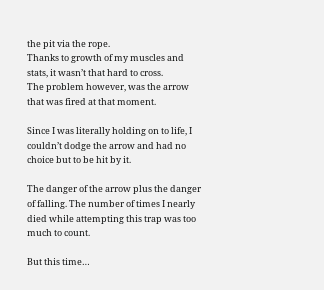the pit via the rope.
Thanks to growth of my muscles and stats, it wasn’t that hard to cross.
The problem however, was the arrow that was fired at that moment.

Since I was literally holding on to life, I couldn’t dodge the arrow and had no choice but to be hit by it.

The danger of the arrow plus the danger of falling. The number of times I nearly died while attempting this trap was too much to count.

But this time…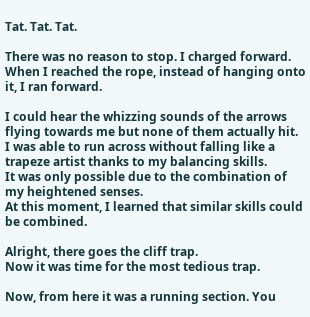Tat. Tat. Tat.

There was no reason to stop. I charged forward.
When I reached the rope, instead of hanging onto it, I ran forward.

I could hear the whizzing sounds of the arrows flying towards me but none of them actually hit.
I was able to run across without falling like a trapeze artist thanks to my balancing skills.
It was only possible due to the combination of my heightened senses.
At this moment, I learned that similar skills could be combined.

Alright, there goes the cliff trap.
Now it was time for the most tedious trap.

Now, from here it was a running section. You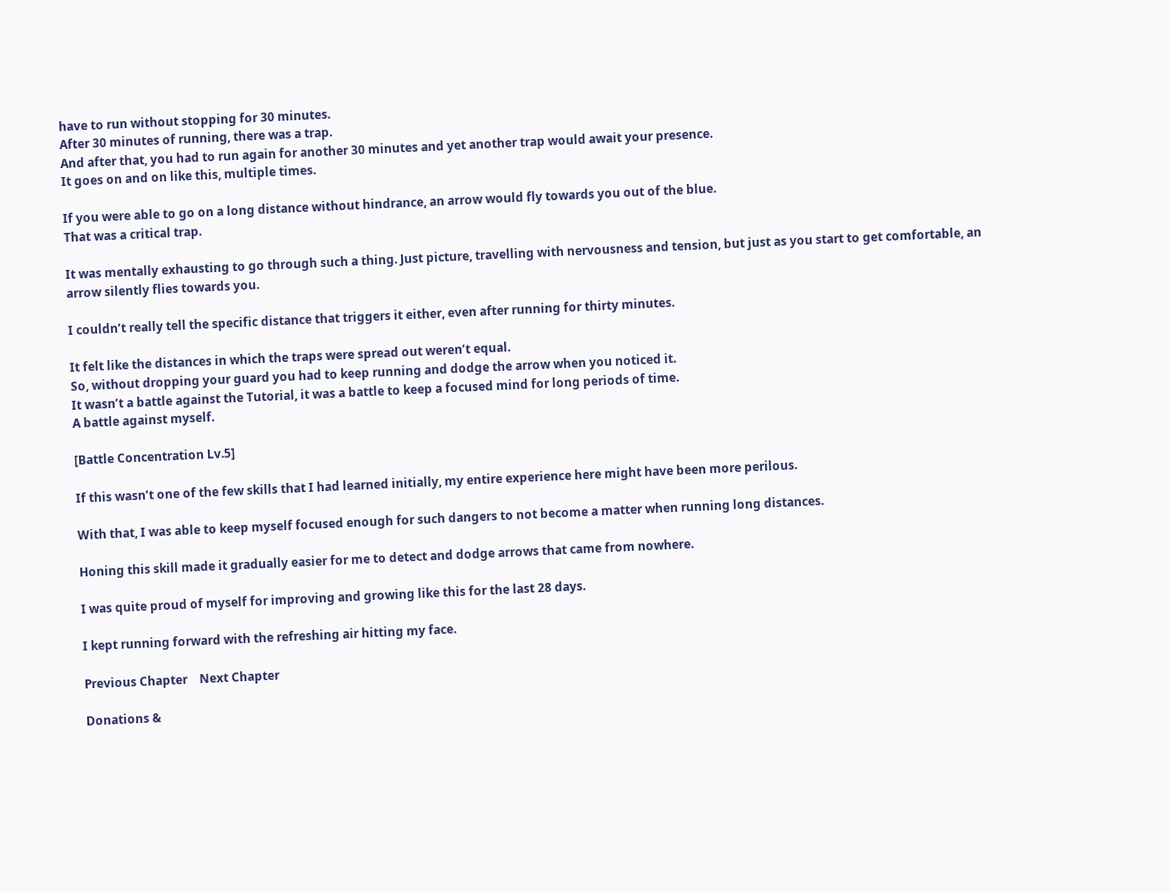have to run without stopping for 30 minutes.
After 30 minutes of running, there was a trap.
And after that, you had to run again for another 30 minutes and yet another trap would await your presence.
It goes on and on like this, multiple times.

If you were able to go on a long distance without hindrance, an arrow would fly towards you out of the blue.
That was a critical trap.

It was mentally exhausting to go through such a thing. Just picture, travelling with nervousness and tension, but just as you start to get comfortable, an arrow silently flies towards you.

I couldn’t really tell the specific distance that triggers it either, even after running for thirty minutes.

It felt like the distances in which the traps were spread out weren’t equal.
So, without dropping your guard you had to keep running and dodge the arrow when you noticed it.
It wasn’t a battle against the Tutorial, it was a battle to keep a focused mind for long periods of time.
A battle against myself.

[Battle Concentration Lv.5]

If this wasn’t one of the few skills that I had learned initially, my entire experience here might have been more perilous.

With that, I was able to keep myself focused enough for such dangers to not become a matter when running long distances.

Honing this skill made it gradually easier for me to detect and dodge arrows that came from nowhere.

I was quite proud of myself for improving and growing like this for the last 28 days.

I kept running forward with the refreshing air hitting my face.

Previous Chapter    Next Chapter

Donations &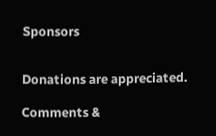Sponsors


Donations are appreciated.

Comments &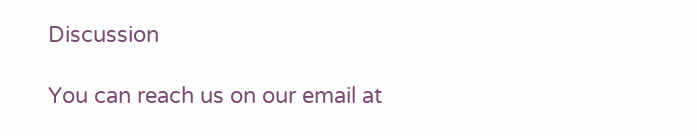Discussion

You can reach us on our email at